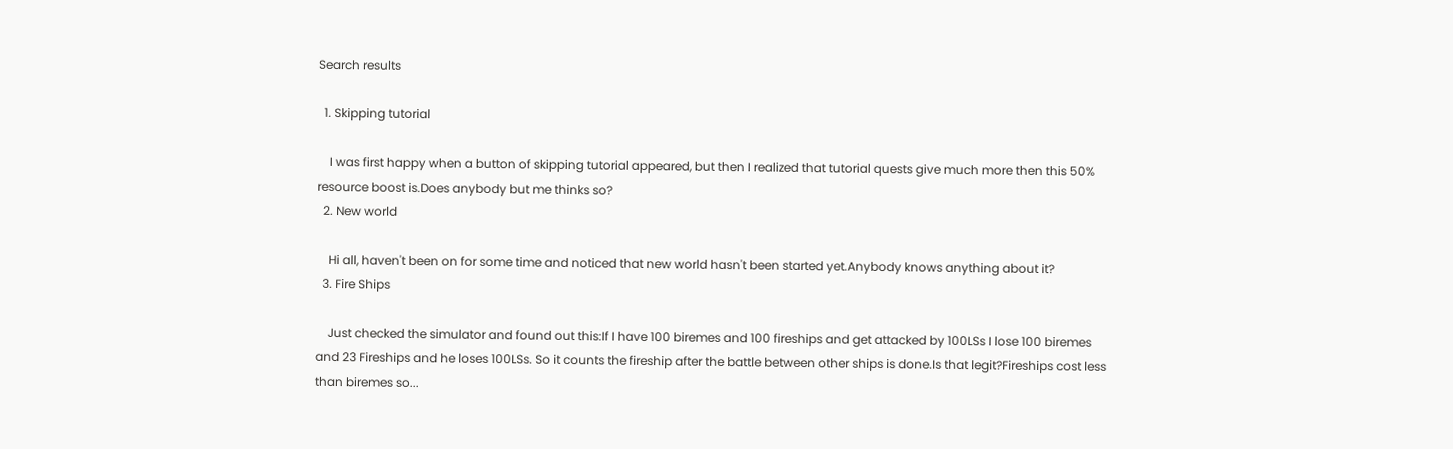Search results

  1. Skipping tutorial

    I was first happy when a button of skipping tutorial appeared, but then I realized that tutorial quests give much more then this 50% resource boost is.Does anybody but me thinks so?
  2. New world

    Hi all, haven't been on for some time and noticed that new world hasn't been started yet.Anybody knows anything about it?
  3. Fire Ships

    Just checked the simulator and found out this:If I have 100 biremes and 100 fireships and get attacked by 100LSs I lose 100 biremes and 23 Fireships and he loses 100LSs. So it counts the fireship after the battle between other ships is done.Is that legit?Fireships cost less than biremes so...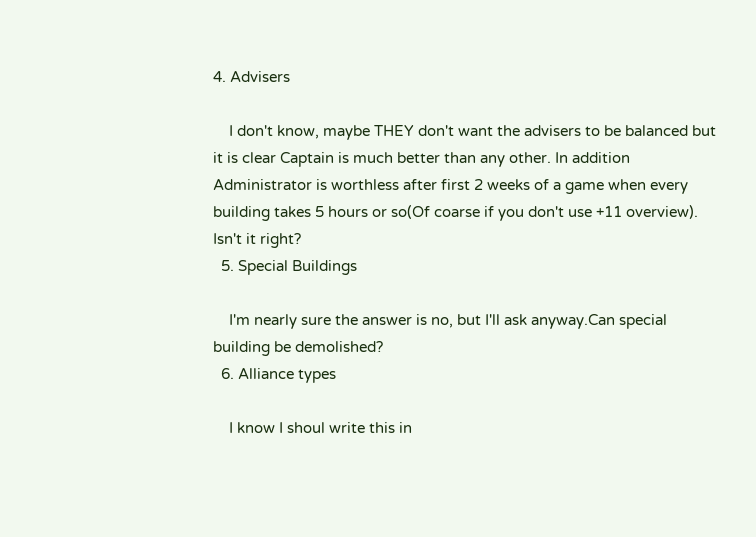4. Advisers

    I don't know, maybe THEY don't want the advisers to be balanced but it is clear Captain is much better than any other. In addition Administrator is worthless after first 2 weeks of a game when every building takes 5 hours or so(Of coarse if you don't use +11 overview). Isn't it right?
  5. Special Buildings

    I'm nearly sure the answer is no, but I'll ask anyway.Can special building be demolished?
  6. Alliance types

    I know I shoul write this in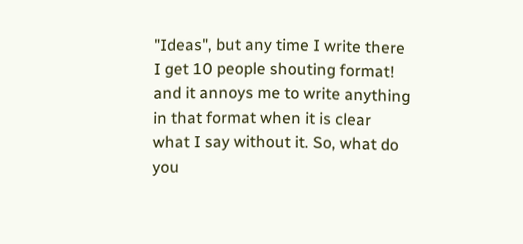"Ideas", but any time I write there I get 10 people shouting format! and it annoys me to write anything in that format when it is clear what I say without it. So, what do you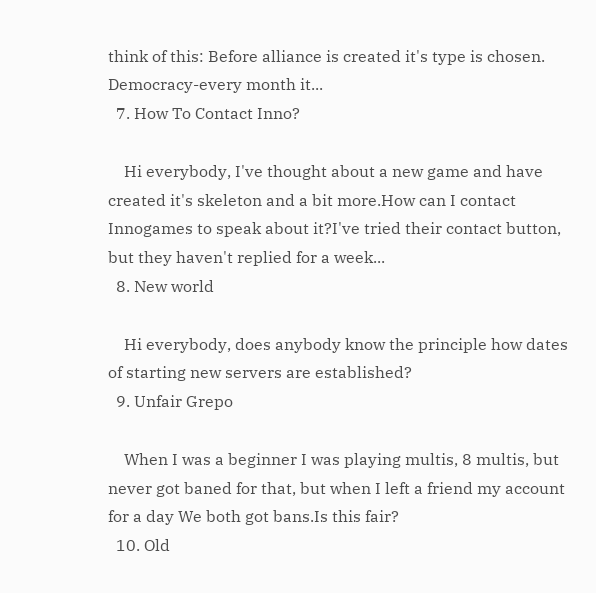think of this: Before alliance is created it's type is chosen. Democracy-every month it...
  7. How To Contact Inno?

    Hi everybody, I've thought about a new game and have created it's skeleton and a bit more.How can I contact Innogames to speak about it?I've tried their contact button, but they haven't replied for a week...
  8. New world

    Hi everybody, does anybody know the principle how dates of starting new servers are established?
  9. Unfair Grepo

    When I was a beginner I was playing multis, 8 multis, but never got baned for that, but when I left a friend my account for a day We both got bans.Is this fair?
  10. Old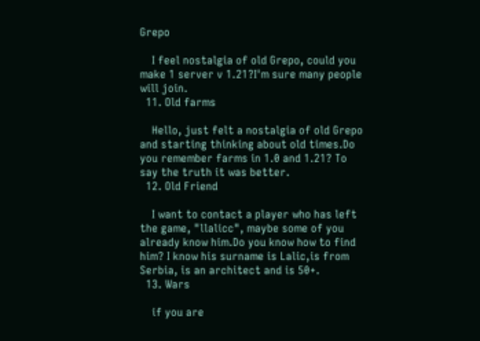Grepo

    I feel nostalgia of old Grepo, could you make 1 server v 1.21?I'm sure many people will join.
  11. Old farms

    Hello, just felt a nostalgia of old Grepo and starting thinking about old times.Do you remember farms in 1.0 and 1.21? To say the truth it was better.
  12. Old Friend

    I want to contact a player who has left the game, "llalicc", maybe some of you already know him.Do you know how to find him? I know his surname is Lalic,is from Serbia, is an architect and is 50+.
  13. Wars

    if you are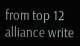from top 12 alliance write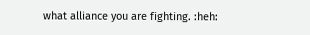what alliance you are fighting. :heh: